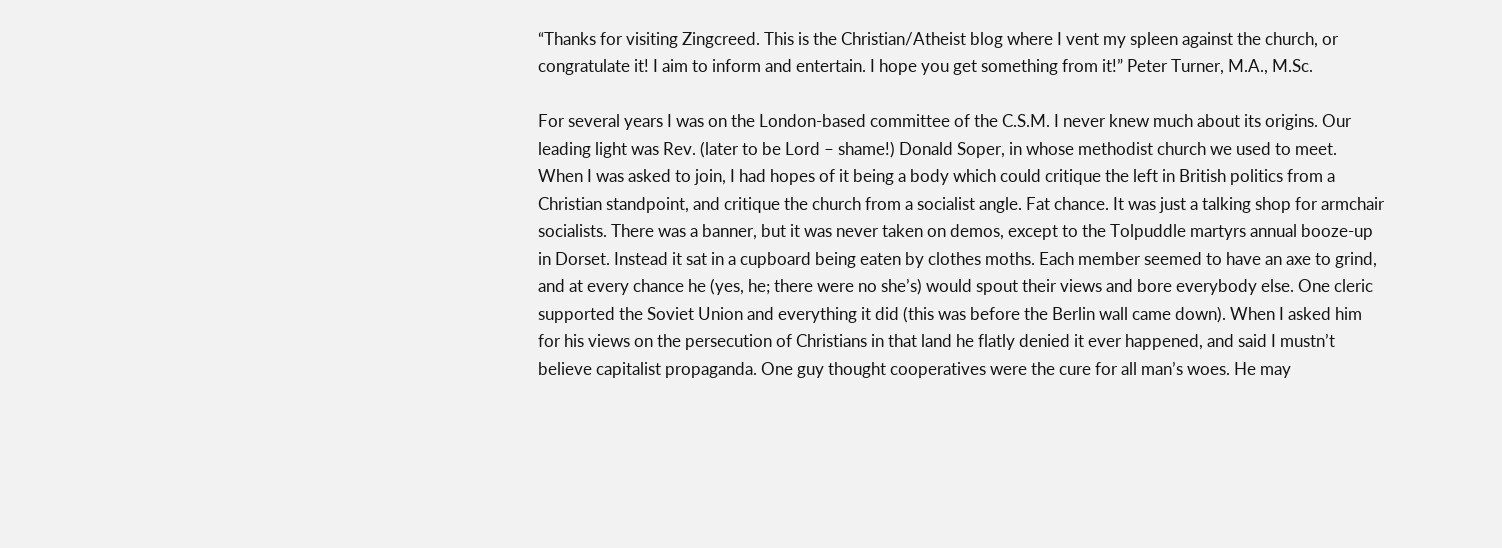“Thanks for visiting Zingcreed. This is the Christian/Atheist blog where I vent my spleen against the church, or congratulate it! I aim to inform and entertain. I hope you get something from it!” Peter Turner, M.A., M.Sc.

For several years I was on the London-based committee of the C.S.M. I never knew much about its origins. Our leading light was Rev. (later to be Lord – shame!) Donald Soper, in whose methodist church we used to meet. When I was asked to join, I had hopes of it being a body which could critique the left in British politics from a Christian standpoint, and critique the church from a socialist angle. Fat chance. It was just a talking shop for armchair socialists. There was a banner, but it was never taken on demos, except to the Tolpuddle martyrs annual booze-up in Dorset. Instead it sat in a cupboard being eaten by clothes moths. Each member seemed to have an axe to grind, and at every chance he (yes, he; there were no she’s) would spout their views and bore everybody else. One cleric supported the Soviet Union and everything it did (this was before the Berlin wall came down). When I asked him for his views on the persecution of Christians in that land he flatly denied it ever happened, and said I mustn’t believe capitalist propaganda. One guy thought cooperatives were the cure for all man’s woes. He may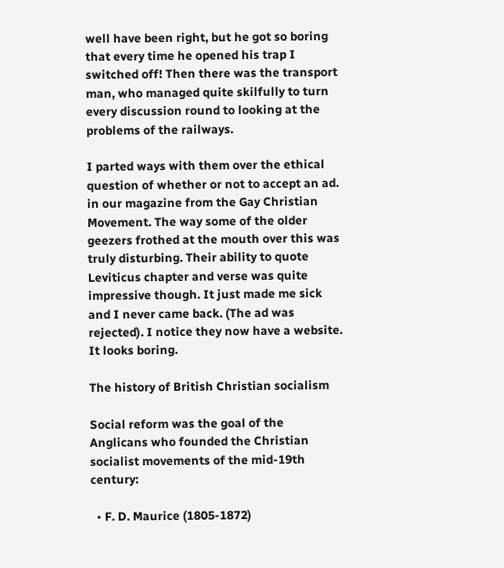well have been right, but he got so boring that every time he opened his trap I switched off! Then there was the transport man, who managed quite skilfully to turn every discussion round to looking at the problems of the railways.

I parted ways with them over the ethical question of whether or not to accept an ad. in our magazine from the Gay Christian Movement. The way some of the older geezers frothed at the mouth over this was truly disturbing. Their ability to quote Leviticus chapter and verse was quite impressive though. It just made me sick and I never came back. (The ad was rejected). I notice they now have a website. It looks boring.

The history of British Christian socialism

Social reform was the goal of the Anglicans who founded the Christian socialist movements of the mid-19th century:

  • F. D. Maurice (1805-1872)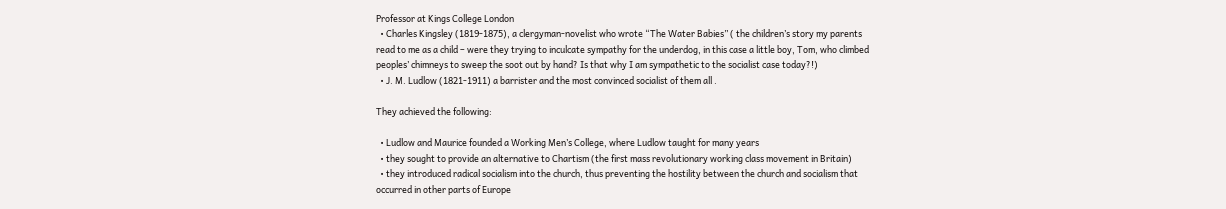Professor at Kings College London
  • Charles Kingsley (1819-1875), a clergyman-novelist who wrote “The Water Babies” ( the children’s story my parents read to me as a child – were they trying to inculcate sympathy for the underdog, in this case a little boy, Tom, who climbed peoples’ chimneys to sweep the soot out by hand? Is that why I am sympathetic to the socialist case today?!)
  • J. M. Ludlow (1821-1911) a barrister and the most convinced socialist of them all .

They achieved the following:

  • Ludlow and Maurice founded a Working Men’s College, where Ludlow taught for many years
  • they sought to provide an alternative to Chartism (the first mass revolutionary working class movement in Britain)
  • they introduced radical socialism into the church, thus preventing the hostility between the church and socialism that occurred in other parts of Europe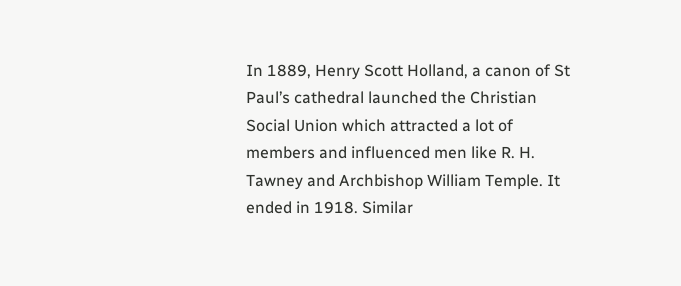In 1889, Henry Scott Holland, a canon of St Paul’s cathedral launched the Christian Social Union which attracted a lot of members and influenced men like R. H. Tawney and Archbishop William Temple. It ended in 1918. Similar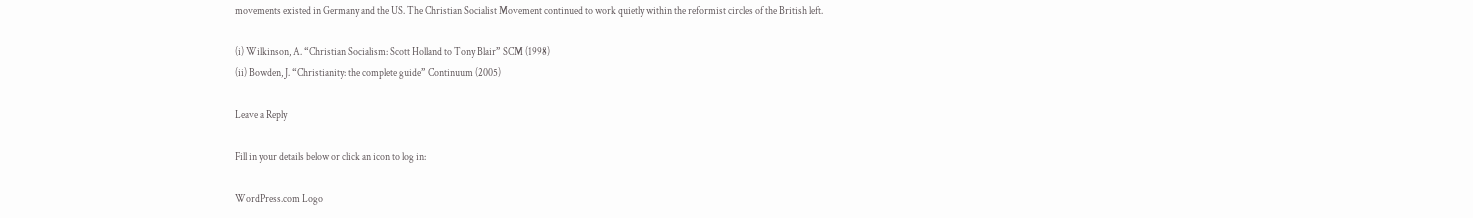movements existed in Germany and the US. The Christian Socialist Movement continued to work quietly within the reformist circles of the British left.

(i) Wilkinson, A. “Christian Socialism: Scott Holland to Tony Blair” SCM (1998)
(ii) Bowden, J. “Christianity: the complete guide” Continuum (2005)

Leave a Reply

Fill in your details below or click an icon to log in:

WordPress.com Logo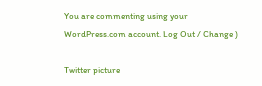You are commenting using your WordPress.com account. Log Out / Change )

Twitter picture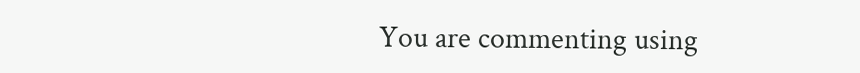You are commenting using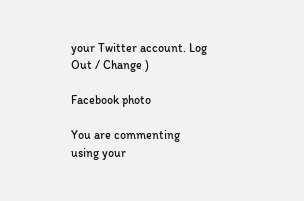your Twitter account. Log Out / Change )

Facebook photo

You are commenting using your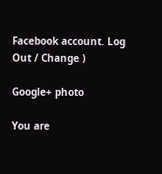Facebook account. Log Out / Change )

Google+ photo

You are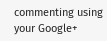commenting using your Google+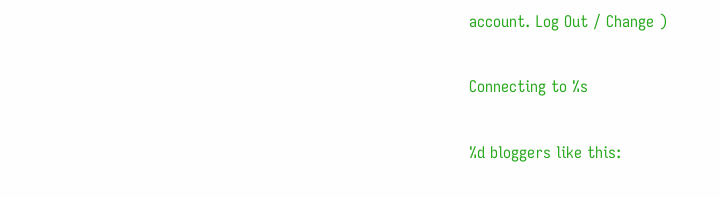account. Log Out / Change )

Connecting to %s

%d bloggers like this: